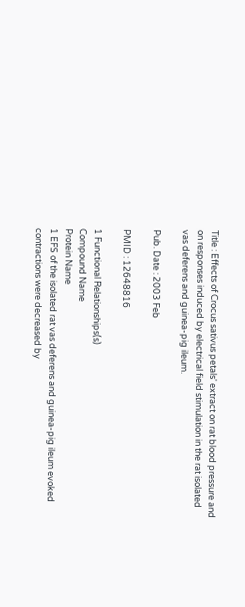Title : Effects of Crocus sativus petals' extract on rat blood pressure and on responses induced by electrical field stimulation in the rat isolated vas deferens and guinea-pig ileum.

Pub. Date : 2003 Feb

PMID : 12648816

1 Functional Relationships(s)
Compound Name
Protein Name
1 EFS of the isolated rat vas deferens and guinea-pig ileum evoked contractions were decreased by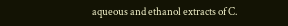aqueous and ethanol extracts of C.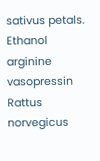sativus petals. Ethanol arginine vasopressin Rattus norvegicus